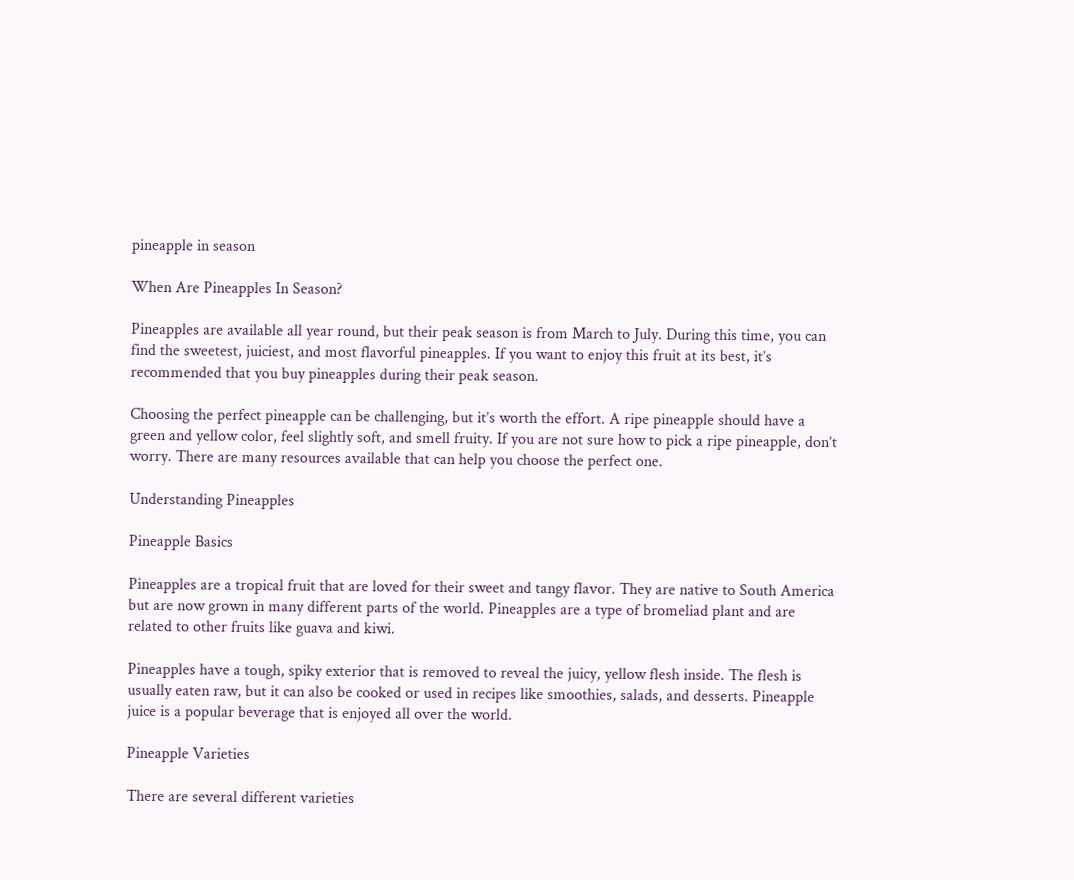pineapple in season

When Are Pineapples In Season?

Pineapples are available all year round, but their peak season is from March to July. During this time, you can find the sweetest, juiciest, and most flavorful pineapples. If you want to enjoy this fruit at its best, it’s recommended that you buy pineapples during their peak season.

Choosing the perfect pineapple can be challenging, but it’s worth the effort. A ripe pineapple should have a green and yellow color, feel slightly soft, and smell fruity. If you are not sure how to pick a ripe pineapple, don’t worry. There are many resources available that can help you choose the perfect one.

Understanding Pineapples

Pineapple Basics

Pineapples are a tropical fruit that are loved for their sweet and tangy flavor. They are native to South America but are now grown in many different parts of the world. Pineapples are a type of bromeliad plant and are related to other fruits like guava and kiwi.

Pineapples have a tough, spiky exterior that is removed to reveal the juicy, yellow flesh inside. The flesh is usually eaten raw, but it can also be cooked or used in recipes like smoothies, salads, and desserts. Pineapple juice is a popular beverage that is enjoyed all over the world.

Pineapple Varieties

There are several different varieties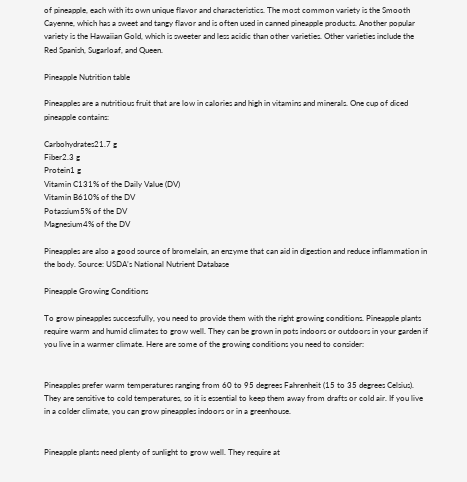of pineapple, each with its own unique flavor and characteristics. The most common variety is the Smooth Cayenne, which has a sweet and tangy flavor and is often used in canned pineapple products. Another popular variety is the Hawaiian Gold, which is sweeter and less acidic than other varieties. Other varieties include the Red Spanish, Sugarloaf, and Queen.

Pineapple Nutrition table

Pineapples are a nutritious fruit that are low in calories and high in vitamins and minerals. One cup of diced pineapple contains:

Carbohydrates21.7 g
Fiber2.3 g
Protein1 g
Vitamin C131% of the Daily Value (DV)
Vitamin B610% of the DV
Potassium5% of the DV
Magnesium4% of the DV

Pineapples are also a good source of bromelain, an enzyme that can aid in digestion and reduce inflammation in the body. Source: USDA’s National Nutrient Database

Pineapple Growing Conditions

To grow pineapples successfully, you need to provide them with the right growing conditions. Pineapple plants require warm and humid climates to grow well. They can be grown in pots indoors or outdoors in your garden if you live in a warmer climate. Here are some of the growing conditions you need to consider:


Pineapples prefer warm temperatures ranging from 60 to 95 degrees Fahrenheit (15 to 35 degrees Celsius). They are sensitive to cold temperatures, so it is essential to keep them away from drafts or cold air. If you live in a colder climate, you can grow pineapples indoors or in a greenhouse.


Pineapple plants need plenty of sunlight to grow well. They require at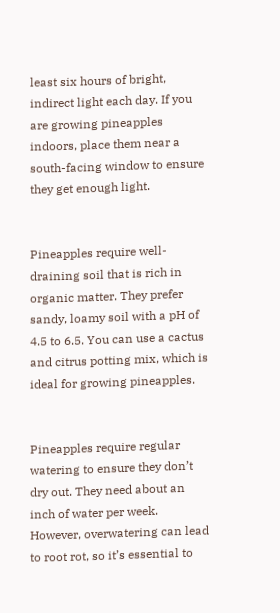least six hours of bright, indirect light each day. If you are growing pineapples indoors, place them near a south-facing window to ensure they get enough light.


Pineapples require well-draining soil that is rich in organic matter. They prefer sandy, loamy soil with a pH of 4.5 to 6.5. You can use a cactus and citrus potting mix, which is ideal for growing pineapples.


Pineapples require regular watering to ensure they don’t dry out. They need about an inch of water per week. However, overwatering can lead to root rot, so it’s essential to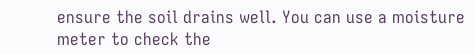ensure the soil drains well. You can use a moisture meter to check the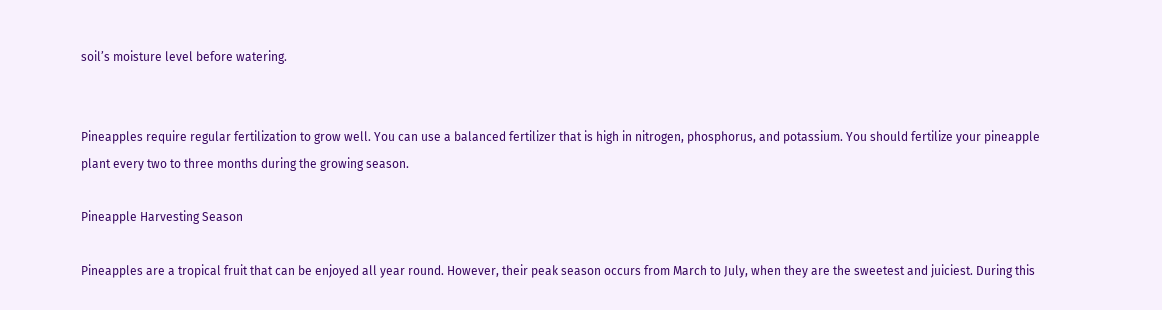soil’s moisture level before watering.


Pineapples require regular fertilization to grow well. You can use a balanced fertilizer that is high in nitrogen, phosphorus, and potassium. You should fertilize your pineapple plant every two to three months during the growing season.

Pineapple Harvesting Season

Pineapples are a tropical fruit that can be enjoyed all year round. However, their peak season occurs from March to July, when they are the sweetest and juiciest. During this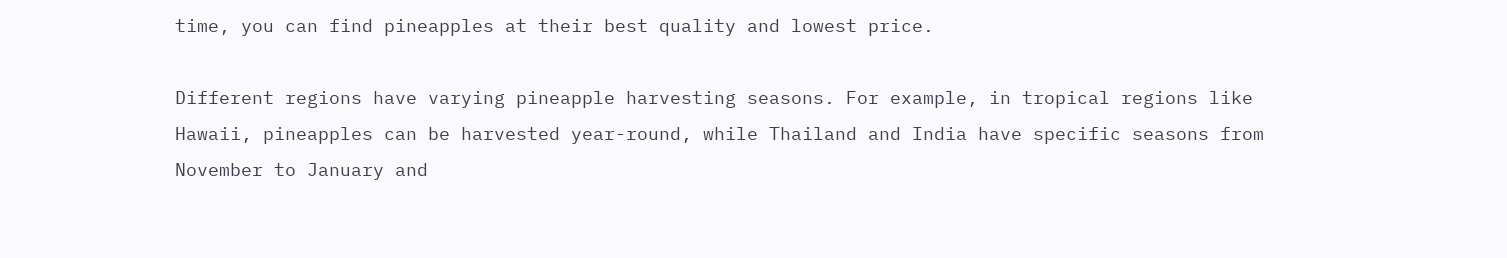time, you can find pineapples at their best quality and lowest price.

Different regions have varying pineapple harvesting seasons. For example, in tropical regions like Hawaii, pineapples can be harvested year-round, while Thailand and India have specific seasons from November to January and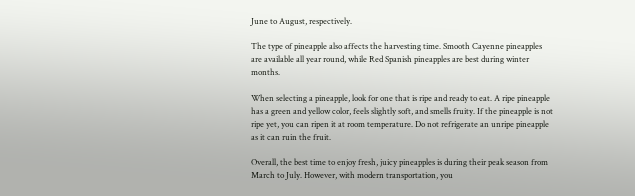June to August, respectively.

The type of pineapple also affects the harvesting time. Smooth Cayenne pineapples are available all year round, while Red Spanish pineapples are best during winter months.

When selecting a pineapple, look for one that is ripe and ready to eat. A ripe pineapple has a green and yellow color, feels slightly soft, and smells fruity. If the pineapple is not ripe yet, you can ripen it at room temperature. Do not refrigerate an unripe pineapple as it can ruin the fruit.

Overall, the best time to enjoy fresh, juicy pineapples is during their peak season from March to July. However, with modern transportation, you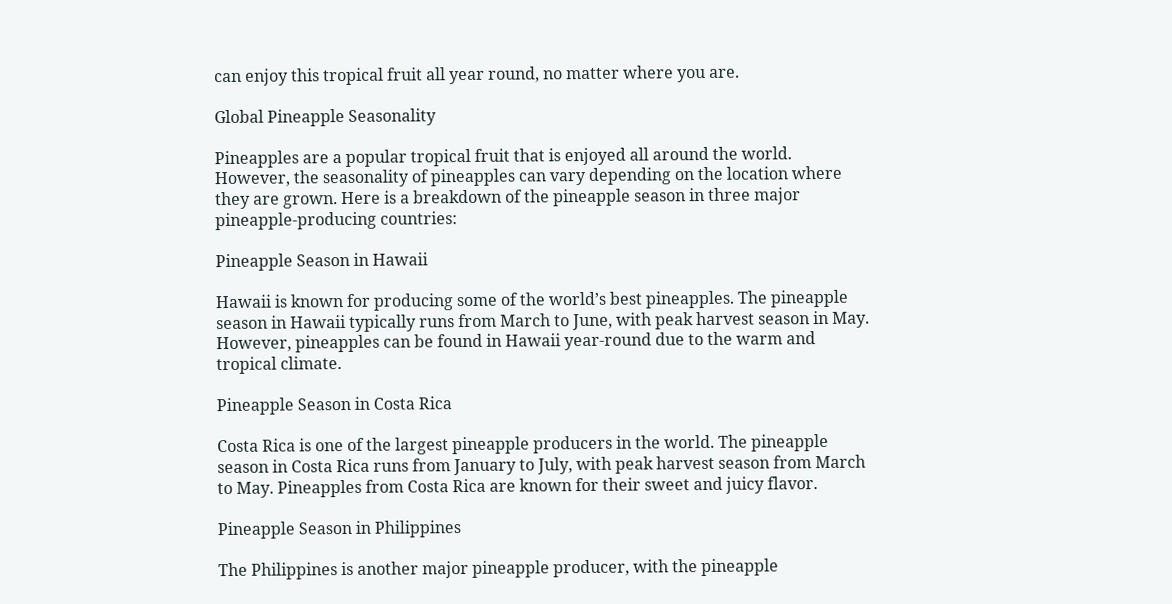can enjoy this tropical fruit all year round, no matter where you are.

Global Pineapple Seasonality

Pineapples are a popular tropical fruit that is enjoyed all around the world. However, the seasonality of pineapples can vary depending on the location where they are grown. Here is a breakdown of the pineapple season in three major pineapple-producing countries:

Pineapple Season in Hawaii

Hawaii is known for producing some of the world’s best pineapples. The pineapple season in Hawaii typically runs from March to June, with peak harvest season in May. However, pineapples can be found in Hawaii year-round due to the warm and tropical climate.

Pineapple Season in Costa Rica

Costa Rica is one of the largest pineapple producers in the world. The pineapple season in Costa Rica runs from January to July, with peak harvest season from March to May. Pineapples from Costa Rica are known for their sweet and juicy flavor.

Pineapple Season in Philippines

The Philippines is another major pineapple producer, with the pineapple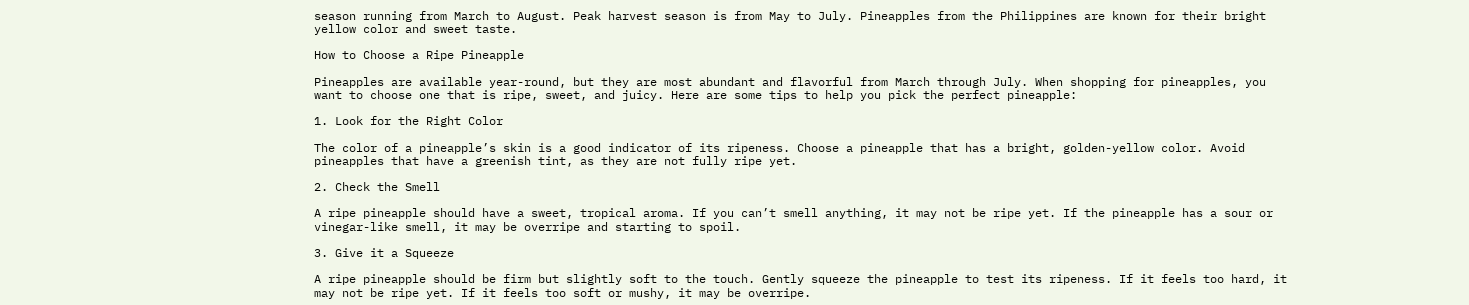season running from March to August. Peak harvest season is from May to July. Pineapples from the Philippines are known for their bright yellow color and sweet taste.

How to Choose a Ripe Pineapple

Pineapples are available year-round, but they are most abundant and flavorful from March through July. When shopping for pineapples, you want to choose one that is ripe, sweet, and juicy. Here are some tips to help you pick the perfect pineapple:

1. Look for the Right Color

The color of a pineapple’s skin is a good indicator of its ripeness. Choose a pineapple that has a bright, golden-yellow color. Avoid pineapples that have a greenish tint, as they are not fully ripe yet.

2. Check the Smell

A ripe pineapple should have a sweet, tropical aroma. If you can’t smell anything, it may not be ripe yet. If the pineapple has a sour or vinegar-like smell, it may be overripe and starting to spoil.

3. Give it a Squeeze

A ripe pineapple should be firm but slightly soft to the touch. Gently squeeze the pineapple to test its ripeness. If it feels too hard, it may not be ripe yet. If it feels too soft or mushy, it may be overripe.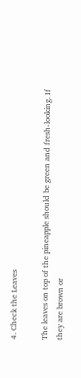4. Check the Leaves

The leaves on top of the pineapple should be green and fresh-looking. If they are brown or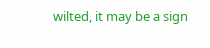wilted, it may be a sign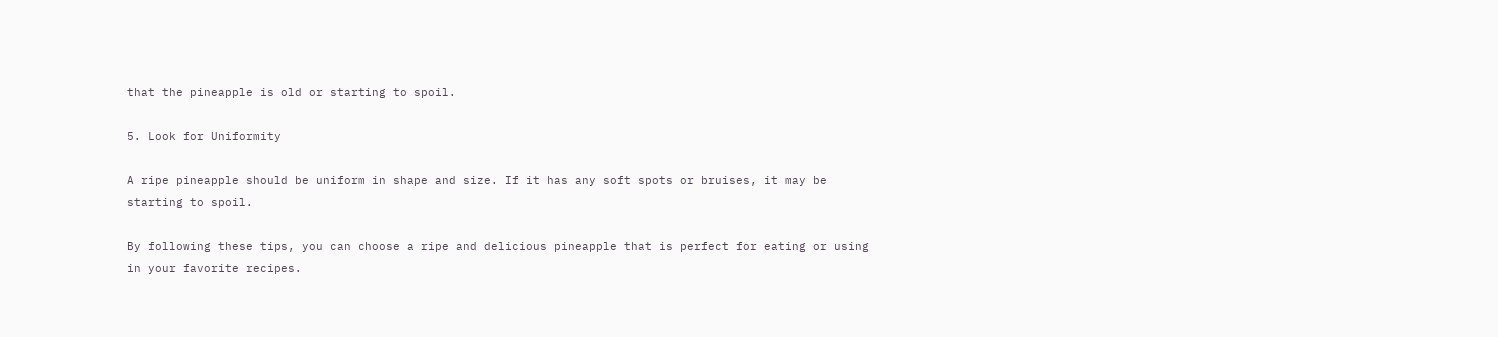that the pineapple is old or starting to spoil.

5. Look for Uniformity

A ripe pineapple should be uniform in shape and size. If it has any soft spots or bruises, it may be starting to spoil.

By following these tips, you can choose a ripe and delicious pineapple that is perfect for eating or using in your favorite recipes.